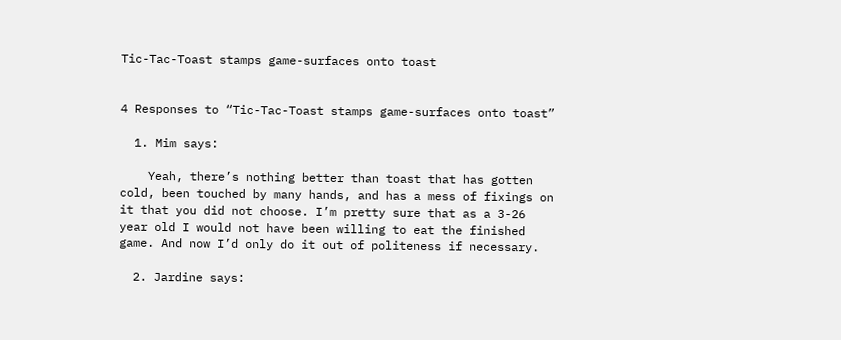Tic-Tac-Toast stamps game-surfaces onto toast


4 Responses to “Tic-Tac-Toast stamps game-surfaces onto toast”

  1. Mim says:

    Yeah, there’s nothing better than toast that has gotten cold, been touched by many hands, and has a mess of fixings on it that you did not choose. I’m pretty sure that as a 3-26 year old I would not have been willing to eat the finished game. And now I’d only do it out of politeness if necessary.

  2. Jardine says: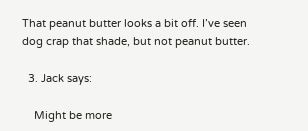That peanut butter looks a bit off. I’ve seen dog crap that shade, but not peanut butter.

  3. Jack says:

    Might be more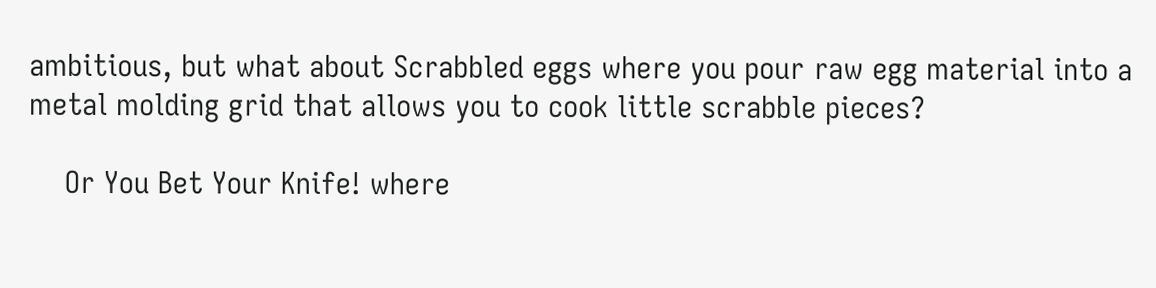ambitious, but what about Scrabbled eggs where you pour raw egg material into a metal molding grid that allows you to cook little scrabble pieces?

    Or You Bet Your Knife! where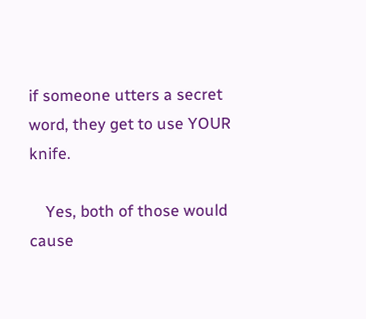if someone utters a secret word, they get to use YOUR knife.

    Yes, both of those would cause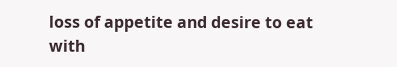loss of appetite and desire to eat with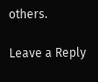others.

Leave a Reply